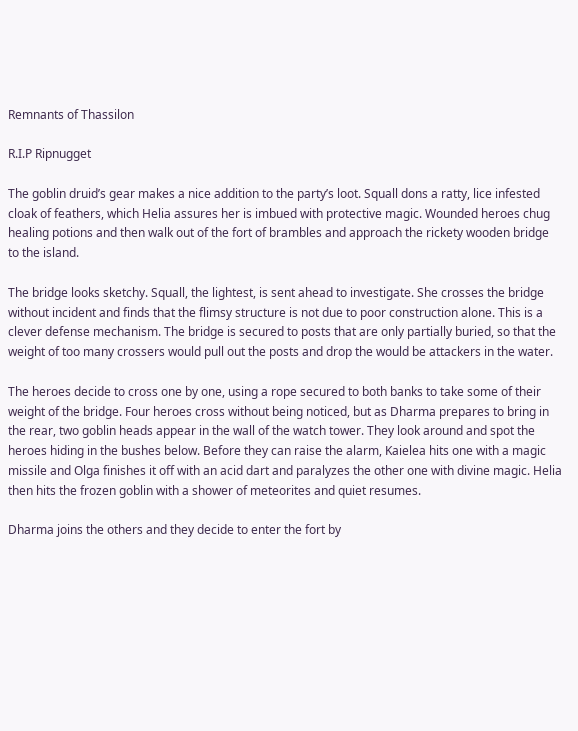Remnants of Thassilon

R.I.P Ripnugget

The goblin druid’s gear makes a nice addition to the party’s loot. Squall dons a ratty, lice infested cloak of feathers, which Helia assures her is imbued with protective magic. Wounded heroes chug healing potions and then walk out of the fort of brambles and approach the rickety wooden bridge to the island.

The bridge looks sketchy. Squall, the lightest, is sent ahead to investigate. She crosses the bridge without incident and finds that the flimsy structure is not due to poor construction alone. This is a clever defense mechanism. The bridge is secured to posts that are only partially buried, so that the weight of too many crossers would pull out the posts and drop the would be attackers in the water.

The heroes decide to cross one by one, using a rope secured to both banks to take some of their weight of the bridge. Four heroes cross without being noticed, but as Dharma prepares to bring in the rear, two goblin heads appear in the wall of the watch tower. They look around and spot the heroes hiding in the bushes below. Before they can raise the alarm, Kaielea hits one with a magic missile and Olga finishes it off with an acid dart and paralyzes the other one with divine magic. Helia then hits the frozen goblin with a shower of meteorites and quiet resumes.

Dharma joins the others and they decide to enter the fort by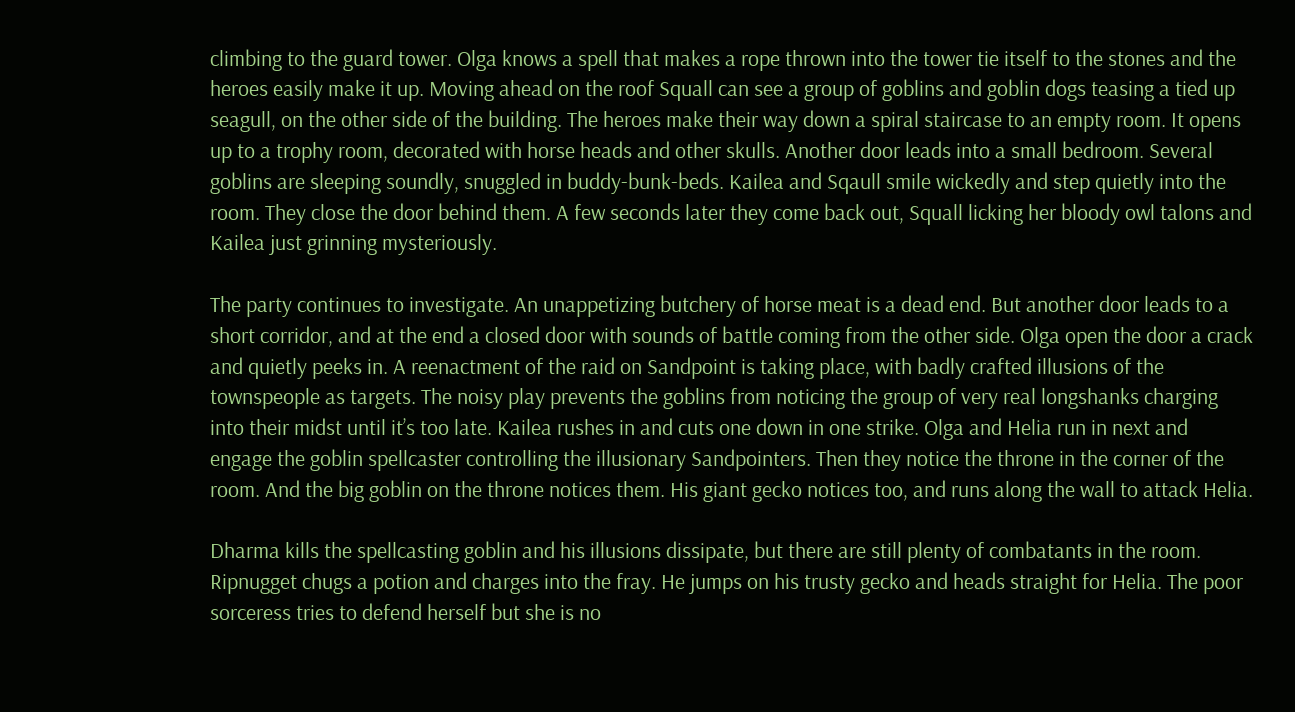climbing to the guard tower. Olga knows a spell that makes a rope thrown into the tower tie itself to the stones and the heroes easily make it up. Moving ahead on the roof Squall can see a group of goblins and goblin dogs teasing a tied up seagull, on the other side of the building. The heroes make their way down a spiral staircase to an empty room. It opens up to a trophy room, decorated with horse heads and other skulls. Another door leads into a small bedroom. Several goblins are sleeping soundly, snuggled in buddy-bunk-beds. Kailea and Sqaull smile wickedly and step quietly into the room. They close the door behind them. A few seconds later they come back out, Squall licking her bloody owl talons and Kailea just grinning mysteriously.

The party continues to investigate. An unappetizing butchery of horse meat is a dead end. But another door leads to a short corridor, and at the end a closed door with sounds of battle coming from the other side. Olga open the door a crack and quietly peeks in. A reenactment of the raid on Sandpoint is taking place, with badly crafted illusions of the townspeople as targets. The noisy play prevents the goblins from noticing the group of very real longshanks charging into their midst until it’s too late. Kailea rushes in and cuts one down in one strike. Olga and Helia run in next and engage the goblin spellcaster controlling the illusionary Sandpointers. Then they notice the throne in the corner of the room. And the big goblin on the throne notices them. His giant gecko notices too, and runs along the wall to attack Helia.

Dharma kills the spellcasting goblin and his illusions dissipate, but there are still plenty of combatants in the room. Ripnugget chugs a potion and charges into the fray. He jumps on his trusty gecko and heads straight for Helia. The poor sorceress tries to defend herself but she is no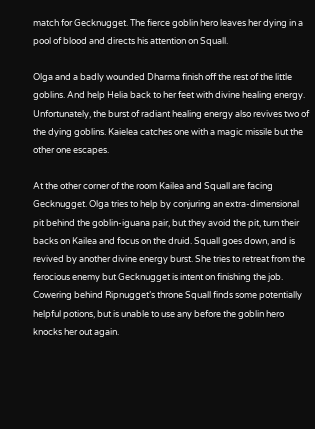match for Gecknugget. The fierce goblin hero leaves her dying in a pool of blood and directs his attention on Squall.

Olga and a badly wounded Dharma finish off the rest of the little goblins. And help Helia back to her feet with divine healing energy. Unfortunately, the burst of radiant healing energy also revives two of the dying goblins. Kaielea catches one with a magic missile but the other one escapes.

At the other corner of the room Kailea and Squall are facing Gecknugget. Olga tries to help by conjuring an extra-dimensional pit behind the goblin-iguana pair, but they avoid the pit, turn their backs on Kailea and focus on the druid. Squall goes down, and is revived by another divine energy burst. She tries to retreat from the ferocious enemy but Gecknugget is intent on finishing the job. Cowering behind Ripnugget’s throne Squall finds some potentially helpful potions, but is unable to use any before the goblin hero knocks her out again.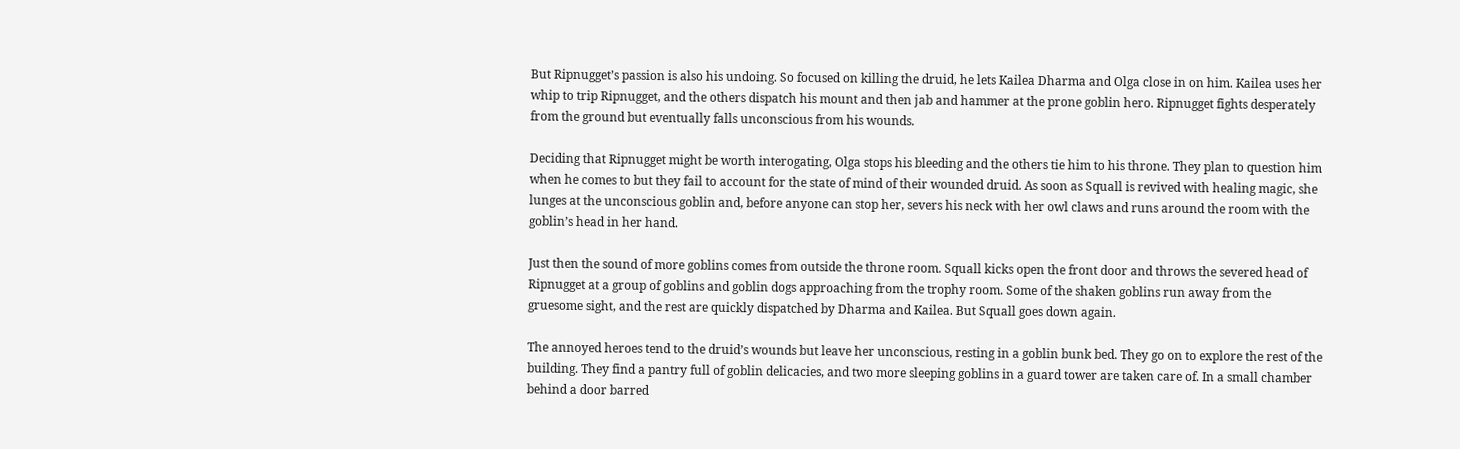But Ripnugget’s passion is also his undoing. So focused on killing the druid, he lets Kailea Dharma and Olga close in on him. Kailea uses her whip to trip Ripnugget, and the others dispatch his mount and then jab and hammer at the prone goblin hero. Ripnugget fights desperately from the ground but eventually falls unconscious from his wounds.

Deciding that Ripnugget might be worth interogating, Olga stops his bleeding and the others tie him to his throne. They plan to question him when he comes to but they fail to account for the state of mind of their wounded druid. As soon as Squall is revived with healing magic, she lunges at the unconscious goblin and, before anyone can stop her, severs his neck with her owl claws and runs around the room with the goblin’s head in her hand.

Just then the sound of more goblins comes from outside the throne room. Squall kicks open the front door and throws the severed head of Ripnugget at a group of goblins and goblin dogs approaching from the trophy room. Some of the shaken goblins run away from the gruesome sight, and the rest are quickly dispatched by Dharma and Kailea. But Squall goes down again.

The annoyed heroes tend to the druid’s wounds but leave her unconscious, resting in a goblin bunk bed. They go on to explore the rest of the building. They find a pantry full of goblin delicacies, and two more sleeping goblins in a guard tower are taken care of. In a small chamber behind a door barred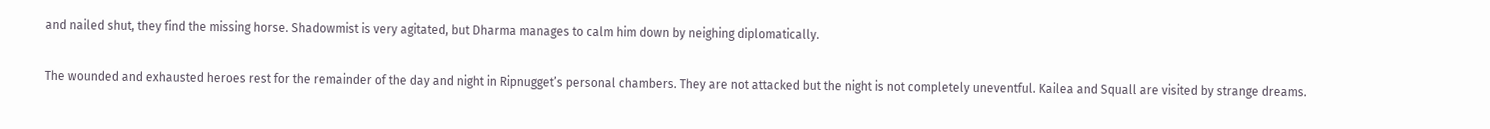and nailed shut, they find the missing horse. Shadowmist is very agitated, but Dharma manages to calm him down by neighing diplomatically.

The wounded and exhausted heroes rest for the remainder of the day and night in Ripnugget’s personal chambers. They are not attacked but the night is not completely uneventful. Kailea and Squall are visited by strange dreams.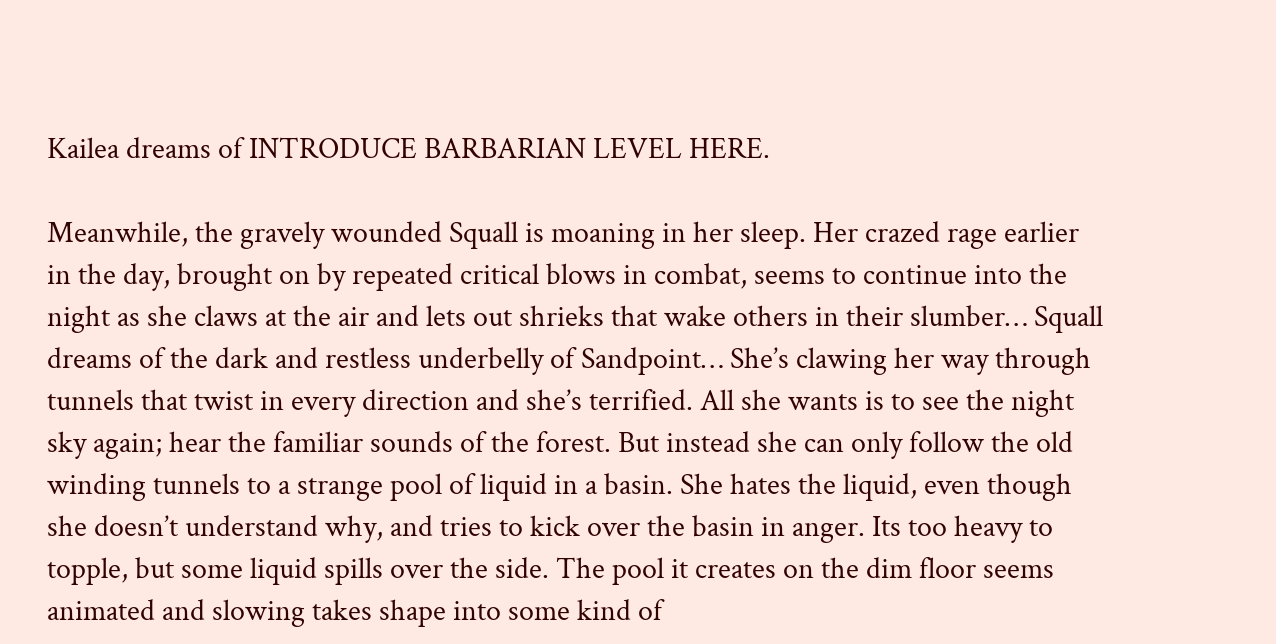Kailea dreams of INTRODUCE BARBARIAN LEVEL HERE.

Meanwhile, the gravely wounded Squall is moaning in her sleep. Her crazed rage earlier in the day, brought on by repeated critical blows in combat, seems to continue into the night as she claws at the air and lets out shrieks that wake others in their slumber… Squall dreams of the dark and restless underbelly of Sandpoint… She’s clawing her way through tunnels that twist in every direction and she’s terrified. All she wants is to see the night sky again; hear the familiar sounds of the forest. But instead she can only follow the old winding tunnels to a strange pool of liquid in a basin. She hates the liquid, even though she doesn’t understand why, and tries to kick over the basin in anger. Its too heavy to topple, but some liquid spills over the side. The pool it creates on the dim floor seems animated and slowing takes shape into some kind of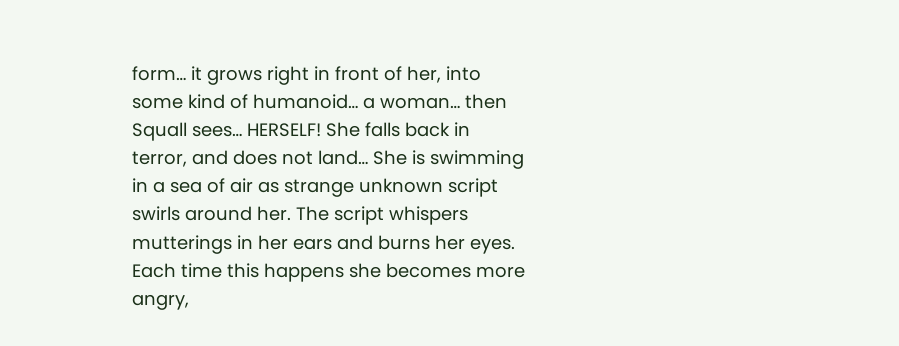form… it grows right in front of her, into some kind of humanoid… a woman… then Squall sees… HERSELF! She falls back in terror, and does not land… She is swimming in a sea of air as strange unknown script swirls around her. The script whispers mutterings in her ears and burns her eyes. Each time this happens she becomes more angry,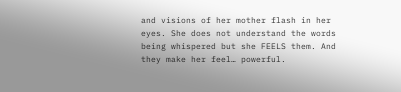and visions of her mother flash in her eyes. She does not understand the words being whispered but she FEELS them. And they make her feel… powerful.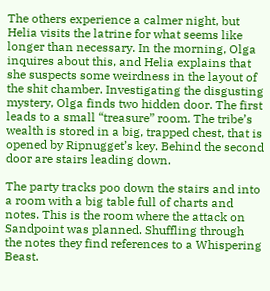The others experience a calmer night, but Helia visits the latrine for what seems like longer than necessary. In the morning, Olga inquires about this, and Helia explains that she suspects some weirdness in the layout of the shit chamber. Investigating the disgusting mystery, Olga finds two hidden door. The first leads to a small “treasure” room. The tribe’s wealth is stored in a big, trapped chest, that is opened by Ripnugget’s key. Behind the second door are stairs leading down.

The party tracks poo down the stairs and into a room with a big table full of charts and notes. This is the room where the attack on Sandpoint was planned. Shuffling through the notes they find references to a Whispering Beast.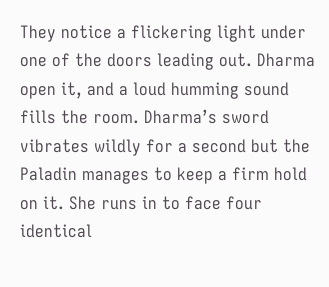They notice a flickering light under one of the doors leading out. Dharma open it, and a loud humming sound fills the room. Dharma’s sword vibrates wildly for a second but the Paladin manages to keep a firm hold on it. She runs in to face four identical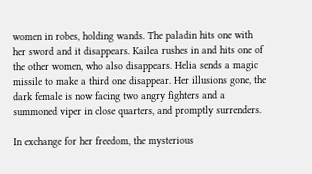women in robes, holding wands. The paladin hits one with her sword and it disappears. Kailea rushes in and hits one of the other women, who also disappears. Helia sends a magic missile to make a third one disappear. Her illusions gone, the dark female is now facing two angry fighters and a summoned viper in close quarters, and promptly surrenders.

In exchange for her freedom, the mysterious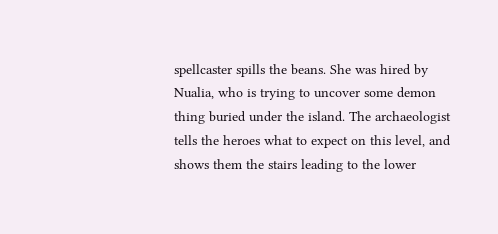spellcaster spills the beans. She was hired by Nualia, who is trying to uncover some demon thing buried under the island. The archaeologist tells the heroes what to expect on this level, and shows them the stairs leading to the lower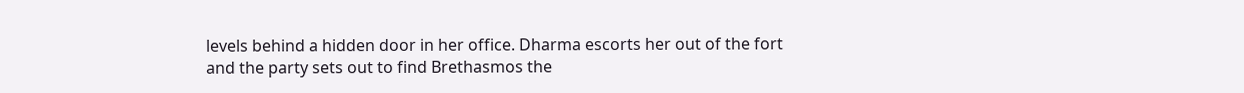levels behind a hidden door in her office. Dharma escorts her out of the fort and the party sets out to find Brethasmos the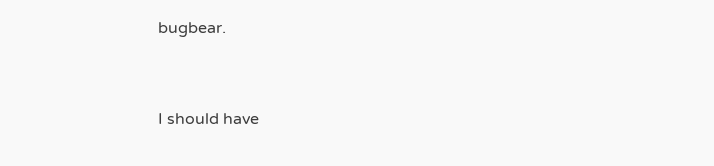bugbear.


I should have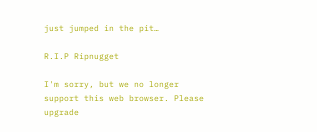just jumped in the pit…

R.I.P Ripnugget

I'm sorry, but we no longer support this web browser. Please upgrade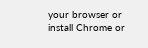your browser or install Chrome or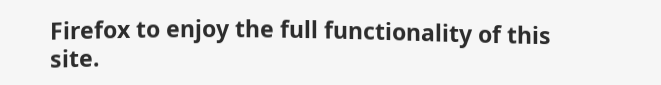Firefox to enjoy the full functionality of this site.